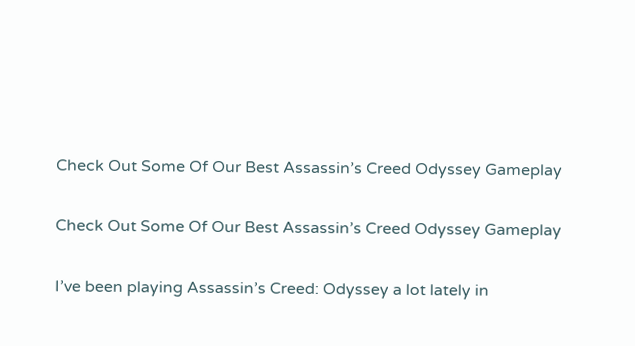Check Out Some Of Our Best Assassin’s Creed Odyssey Gameplay

Check Out Some Of Our Best Assassin’s Creed Odyssey Gameplay

I’ve been playing Assassin’s Creed: Odyssey a lot lately in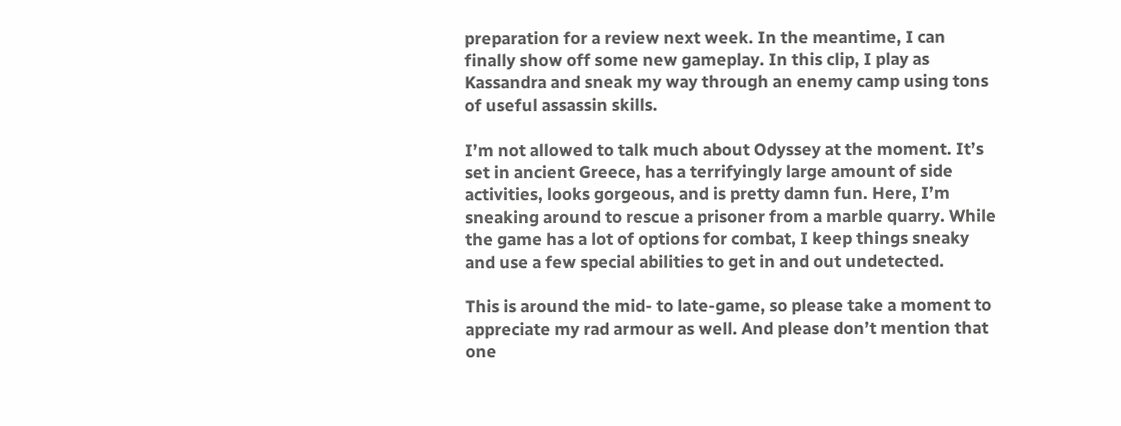preparation for a review next week. In the meantime, I can finally show off some new gameplay. In this clip, I play as Kassandra and sneak my way through an enemy camp using tons of useful assassin skills.

I’m not allowed to talk much about Odyssey at the moment. It’s set in ancient Greece, has a terrifyingly large amount of side activities, looks gorgeous, and is pretty damn fun. Here, I’m sneaking around to rescue a prisoner from a marble quarry. While the game has a lot of options for combat, I keep things sneaky and use a few special abilities to get in and out undetected.

This is around the mid- to late-game, so please take a moment to appreciate my rad armour as well. And please don’t mention that one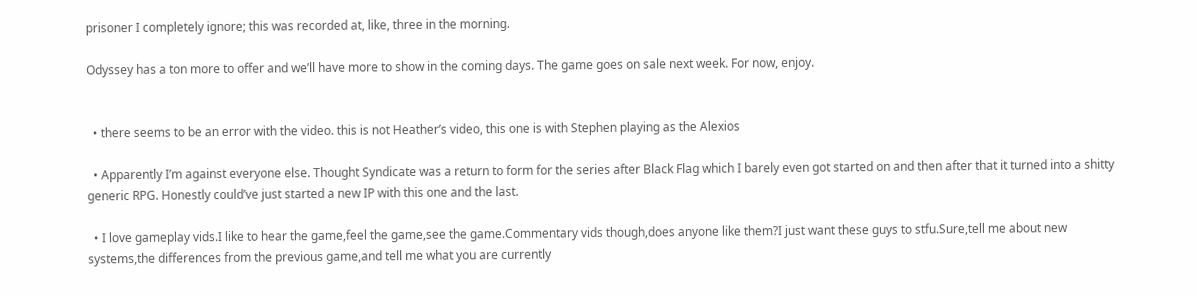prisoner I completely ignore; this was recorded at, like, three in the morning.

Odyssey has a ton more to offer and we’ll have more to show in the coming days. The game goes on sale next week. For now, enjoy.


  • there seems to be an error with the video. this is not Heather’s video, this one is with Stephen playing as the Alexios

  • Apparently I’m against everyone else. Thought Syndicate was a return to form for the series after Black Flag which I barely even got started on and then after that it turned into a shitty generic RPG. Honestly could’ve just started a new IP with this one and the last.

  • I love gameplay vids.I like to hear the game,feel the game,see the game.Commentary vids though,does anyone like them?I just want these guys to stfu.Sure,tell me about new systems,the differences from the previous game,and tell me what you are currently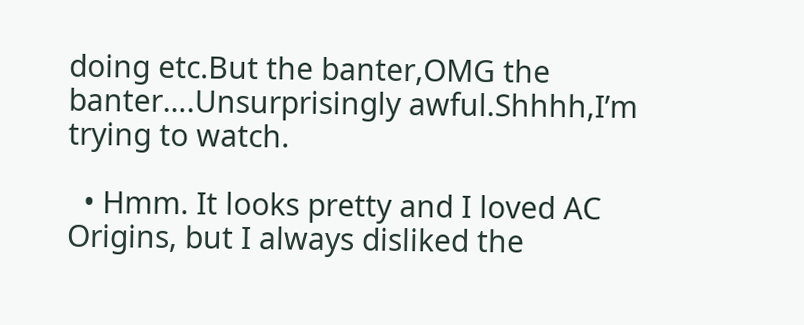doing etc.But the banter,OMG the banter….Unsurprisingly awful.Shhhh,I’m trying to watch.

  • Hmm. It looks pretty and I loved AC Origins, but I always disliked the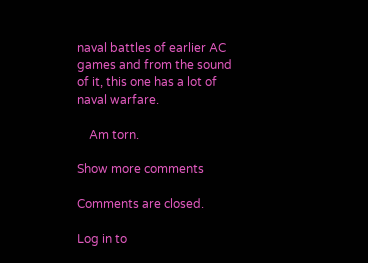naval battles of earlier AC games and from the sound of it, this one has a lot of naval warfare.

    Am torn.

Show more comments

Comments are closed.

Log in to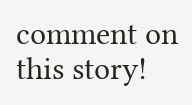comment on this story!